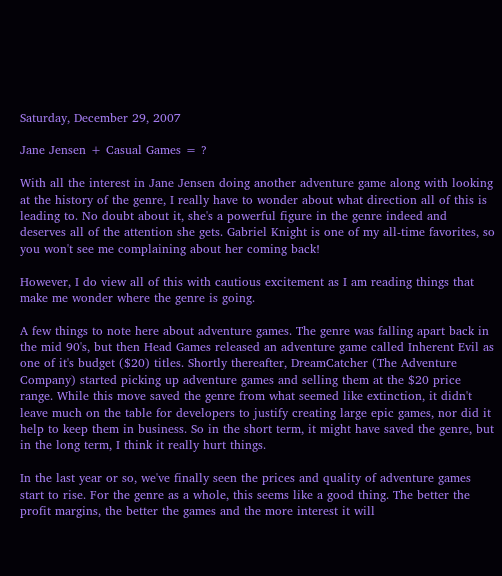Saturday, December 29, 2007

Jane Jensen + Casual Games = ?

With all the interest in Jane Jensen doing another adventure game along with looking at the history of the genre, I really have to wonder about what direction all of this is leading to. No doubt about it, she's a powerful figure in the genre indeed and deserves all of the attention she gets. Gabriel Knight is one of my all-time favorites, so you won't see me complaining about her coming back!

However, I do view all of this with cautious excitement as I am reading things that make me wonder where the genre is going.

A few things to note here about adventure games. The genre was falling apart back in the mid 90's, but then Head Games released an adventure game called Inherent Evil as one of it's budget ($20) titles. Shortly thereafter, DreamCatcher (The Adventure Company) started picking up adventure games and selling them at the $20 price range. While this move saved the genre from what seemed like extinction, it didn't leave much on the table for developers to justify creating large epic games, nor did it help to keep them in business. So in the short term, it might have saved the genre, but in the long term, I think it really hurt things.

In the last year or so, we've finally seen the prices and quality of adventure games start to rise. For the genre as a whole, this seems like a good thing. The better the profit margins, the better the games and the more interest it will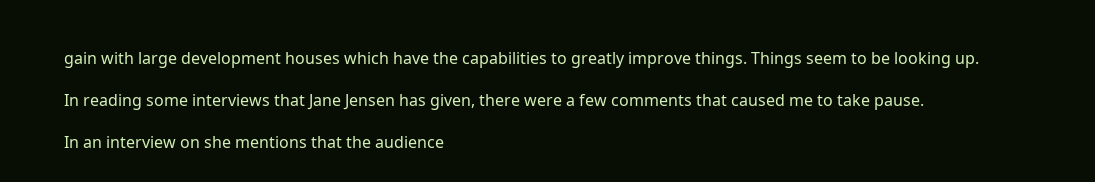gain with large development houses which have the capabilities to greatly improve things. Things seem to be looking up.

In reading some interviews that Jane Jensen has given, there were a few comments that caused me to take pause.

In an interview on she mentions that the audience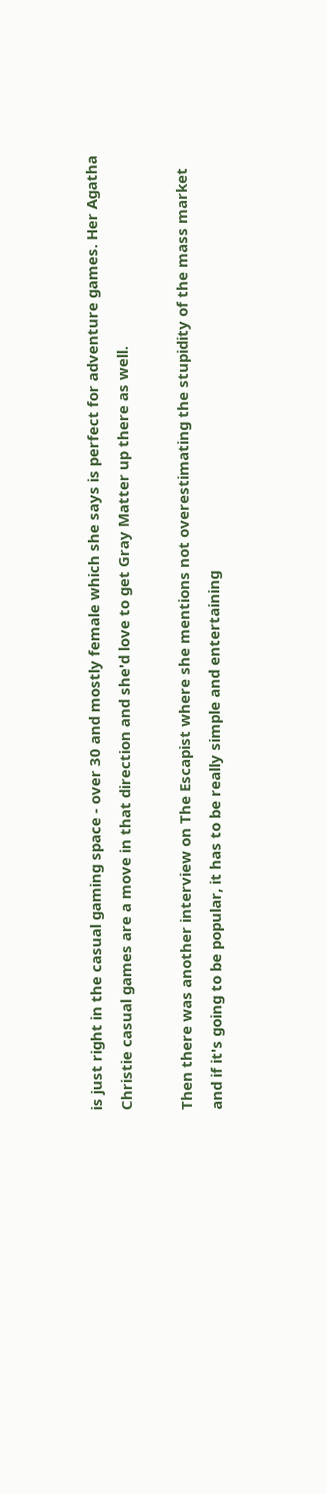is just right in the casual gaming space - over 30 and mostly female which she says is perfect for adventure games. Her Agatha Christie casual games are a move in that direction and she'd love to get Gray Matter up there as well.

Then there was another interview on The Escapist where she mentions not overestimating the stupidity of the mass market and if it's going to be popular, it has to be really simple and entertaining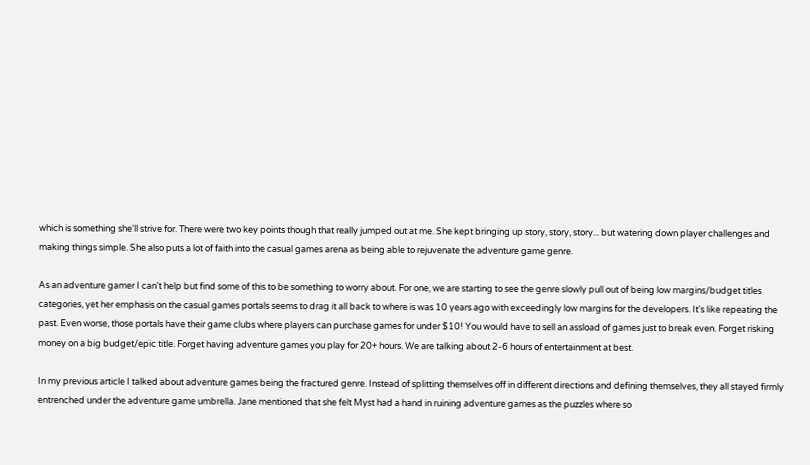which is something she'll strive for. There were two key points though that really jumped out at me. She kept bringing up story, story, story... but watering down player challenges and making things simple. She also puts a lot of faith into the casual games arena as being able to rejuvenate the adventure game genre.

As an adventure gamer I can't help but find some of this to be something to worry about. For one, we are starting to see the genre slowly pull out of being low margins/budget titles categories, yet her emphasis on the casual games portals seems to drag it all back to where is was 10 years ago with exceedingly low margins for the developers. It's like repeating the past. Even worse, those portals have their game clubs where players can purchase games for under $10! You would have to sell an assload of games just to break even. Forget risking money on a big budget/epic title. Forget having adventure games you play for 20+ hours. We are talking about 2-6 hours of entertainment at best.

In my previous article I talked about adventure games being the fractured genre. Instead of splitting themselves off in different directions and defining themselves, they all stayed firmly entrenched under the adventure game umbrella. Jane mentioned that she felt Myst had a hand in ruining adventure games as the puzzles where so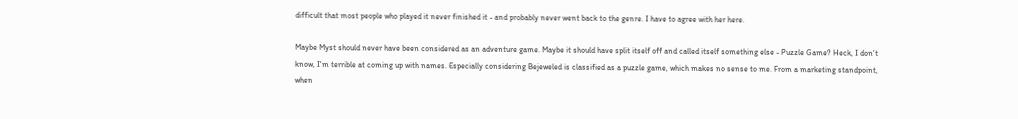difficult that most people who played it never finished it - and probably never went back to the genre. I have to agree with her here.

Maybe Myst should never have been considered as an adventure game. Maybe it should have split itself off and called itself something else - Puzzle Game? Heck, I don't know, I'm terrible at coming up with names. Especially considering Bejeweled is classified as a puzzle game, which makes no sense to me. From a marketing standpoint, when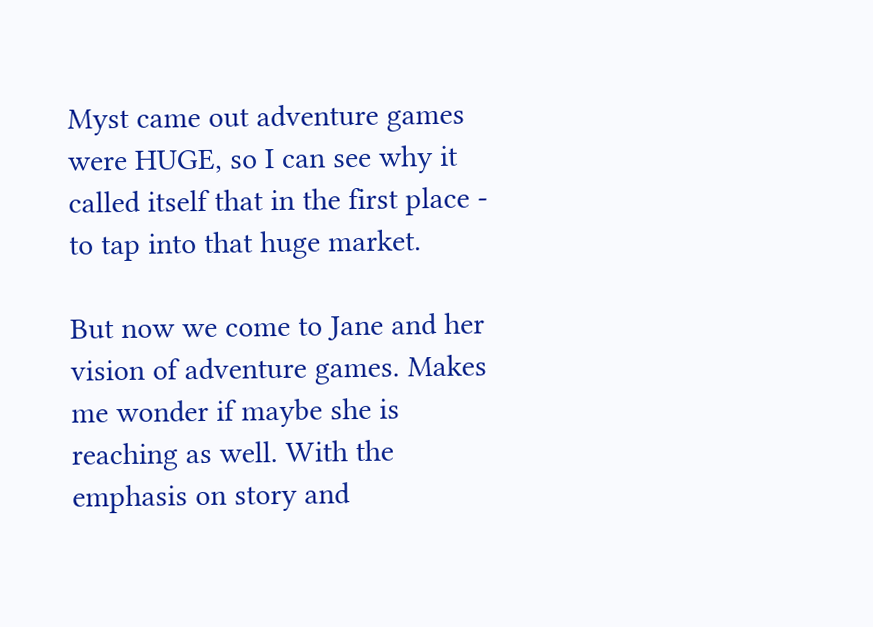Myst came out adventure games were HUGE, so I can see why it called itself that in the first place - to tap into that huge market.

But now we come to Jane and her vision of adventure games. Makes me wonder if maybe she is reaching as well. With the emphasis on story and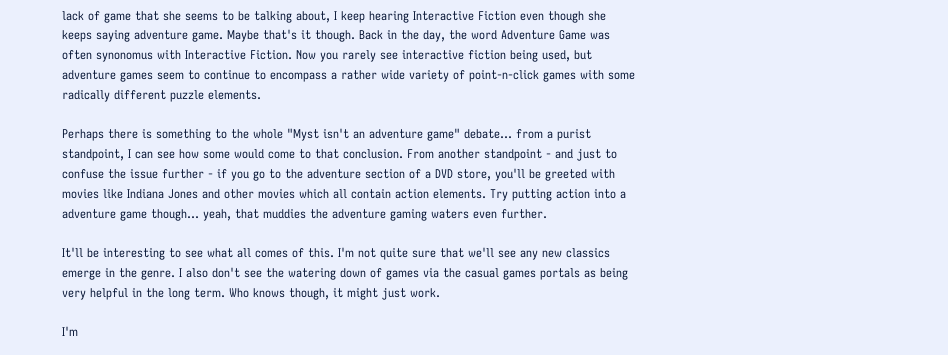lack of game that she seems to be talking about, I keep hearing Interactive Fiction even though she keeps saying adventure game. Maybe that's it though. Back in the day, the word Adventure Game was often synonomus with Interactive Fiction. Now you rarely see interactive fiction being used, but adventure games seem to continue to encompass a rather wide variety of point-n-click games with some radically different puzzle elements.

Perhaps there is something to the whole "Myst isn't an adventure game" debate... from a purist standpoint, I can see how some would come to that conclusion. From another standpoint - and just to confuse the issue further - if you go to the adventure section of a DVD store, you'll be greeted with movies like Indiana Jones and other movies which all contain action elements. Try putting action into a adventure game though... yeah, that muddies the adventure gaming waters even further.

It'll be interesting to see what all comes of this. I'm not quite sure that we'll see any new classics emerge in the genre. I also don't see the watering down of games via the casual games portals as being very helpful in the long term. Who knows though, it might just work.

I'm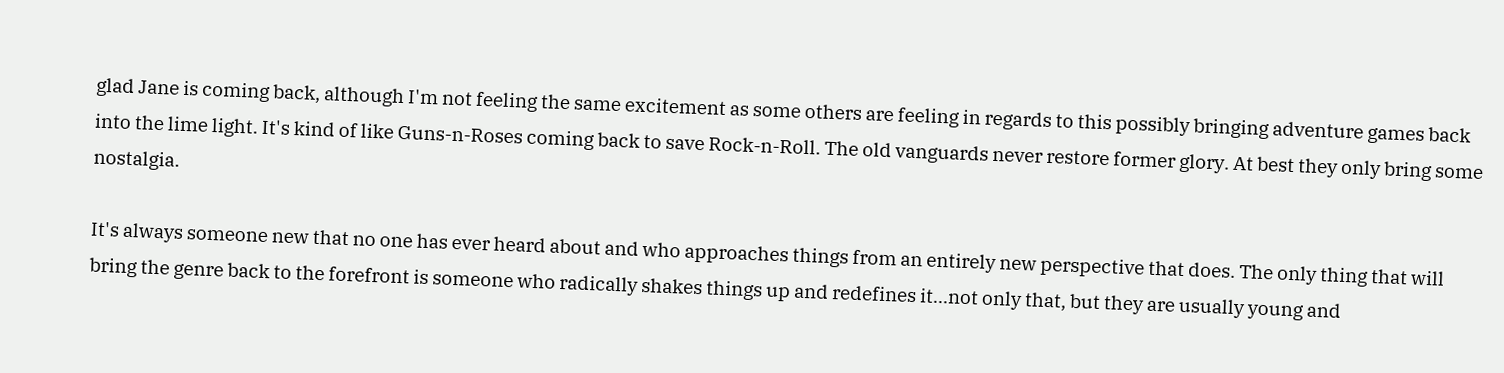glad Jane is coming back, although I'm not feeling the same excitement as some others are feeling in regards to this possibly bringing adventure games back into the lime light. It's kind of like Guns-n-Roses coming back to save Rock-n-Roll. The old vanguards never restore former glory. At best they only bring some nostalgia.

It's always someone new that no one has ever heard about and who approaches things from an entirely new perspective that does. The only thing that will bring the genre back to the forefront is someone who radically shakes things up and redefines it...not only that, but they are usually young and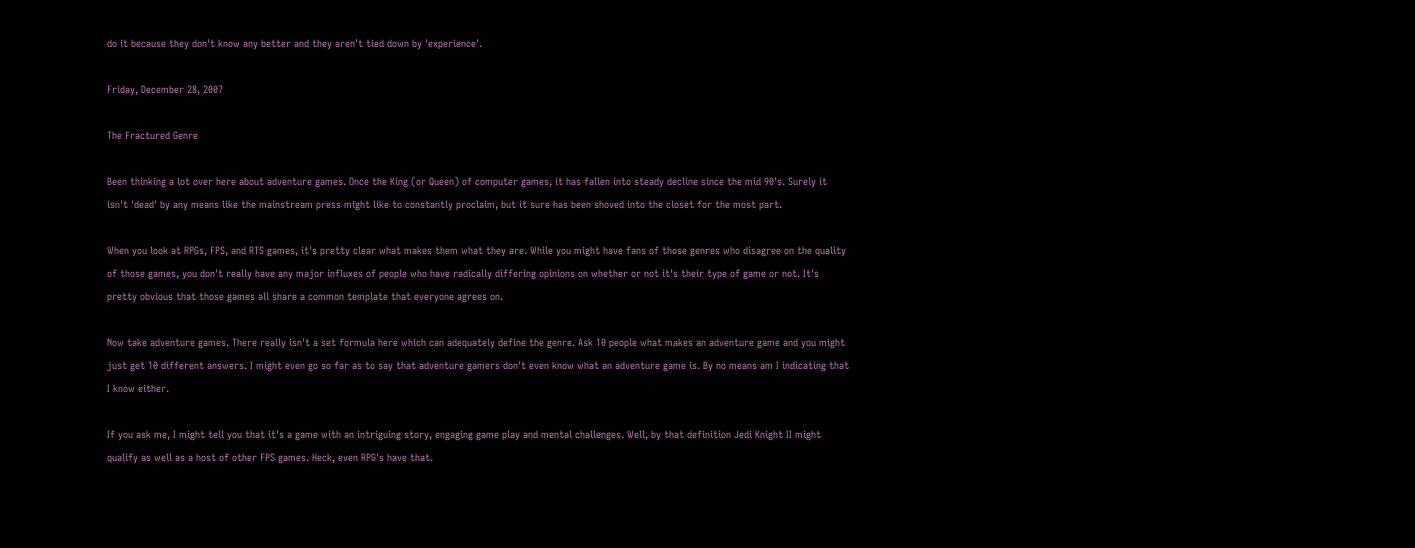do it because they don't know any better and they aren't tied down by 'experience'.

Friday, December 28, 2007

The Fractured Genre

Been thinking a lot over here about adventure games. Once the King (or Queen) of computer games, it has fallen into steady decline since the mid 90's. Surely it isn't 'dead' by any means like the mainstream press might like to constantly proclaim, but it sure has been shoved into the closet for the most part.

When you look at RPGs, FPS, and RTS games, it's pretty clear what makes them what they are. While you might have fans of those genres who disagree on the quality of those games, you don't really have any major influxes of people who have radically differing opinions on whether or not it's their type of game or not. It's pretty obvious that those games all share a common template that everyone agrees on.

Now take adventure games. There really isn't a set formula here which can adequately define the genre. Ask 10 people what makes an adventure game and you might just get 10 different answers. I might even go so far as to say that adventure gamers don't even know what an adventure game is. By no means am I indicating that I know either.

If you ask me, I might tell you that it's a game with an intriguing story, engaging game play and mental challenges. Well, by that definition Jedi Knight II might qualify as well as a host of other FPS games. Heck, even RPG's have that.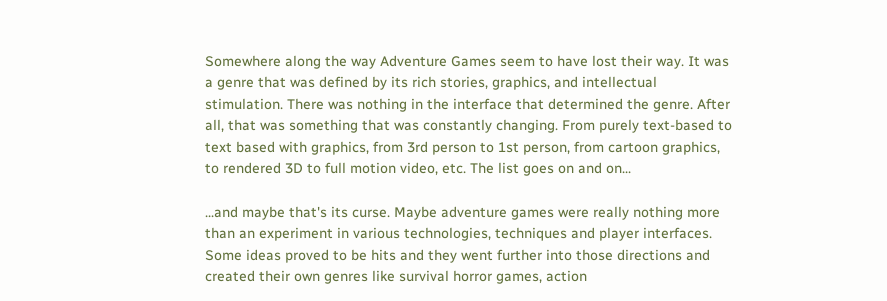Somewhere along the way Adventure Games seem to have lost their way. It was a genre that was defined by its rich stories, graphics, and intellectual stimulation. There was nothing in the interface that determined the genre. After all, that was something that was constantly changing. From purely text-based to text based with graphics, from 3rd person to 1st person, from cartoon graphics, to rendered 3D to full motion video, etc. The list goes on and on...

...and maybe that's its curse. Maybe adventure games were really nothing more than an experiment in various technologies, techniques and player interfaces. Some ideas proved to be hits and they went further into those directions and created their own genres like survival horror games, action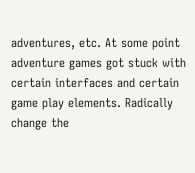adventures, etc. At some point adventure games got stuck with certain interfaces and certain game play elements. Radically change the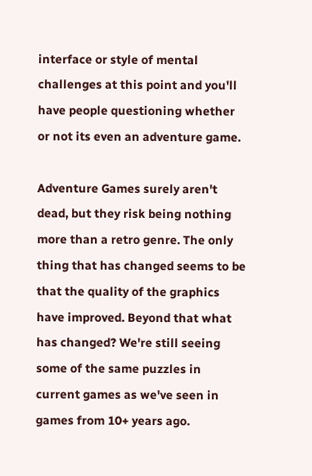interface or style of mental challenges at this point and you'll have people questioning whether or not its even an adventure game.

Adventure Games surely aren't dead, but they risk being nothing more than a retro genre. The only thing that has changed seems to be that the quality of the graphics have improved. Beyond that what has changed? We're still seeing some of the same puzzles in current games as we've seen in games from 10+ years ago.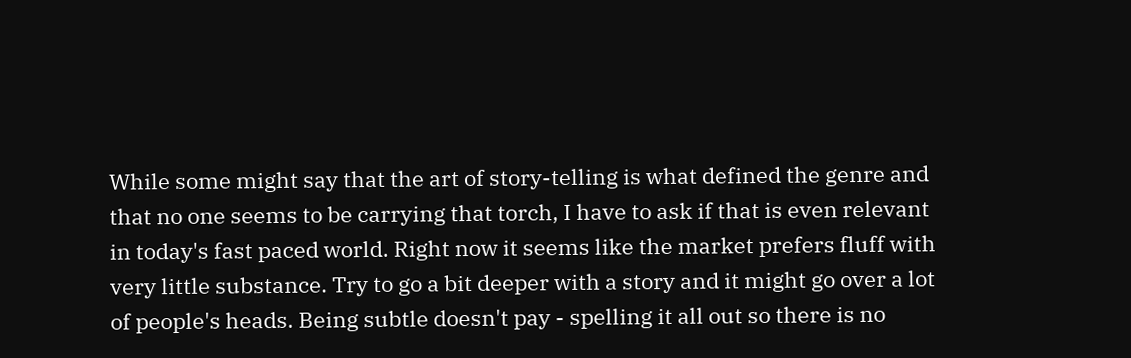While some might say that the art of story-telling is what defined the genre and that no one seems to be carrying that torch, I have to ask if that is even relevant in today's fast paced world. Right now it seems like the market prefers fluff with very little substance. Try to go a bit deeper with a story and it might go over a lot of people's heads. Being subtle doesn't pay - spelling it all out so there is no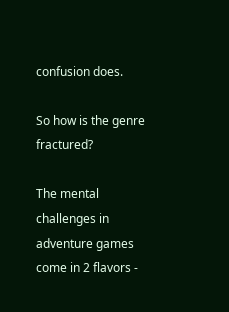confusion does.

So how is the genre fractured?

The mental challenges in adventure games come in 2 flavors -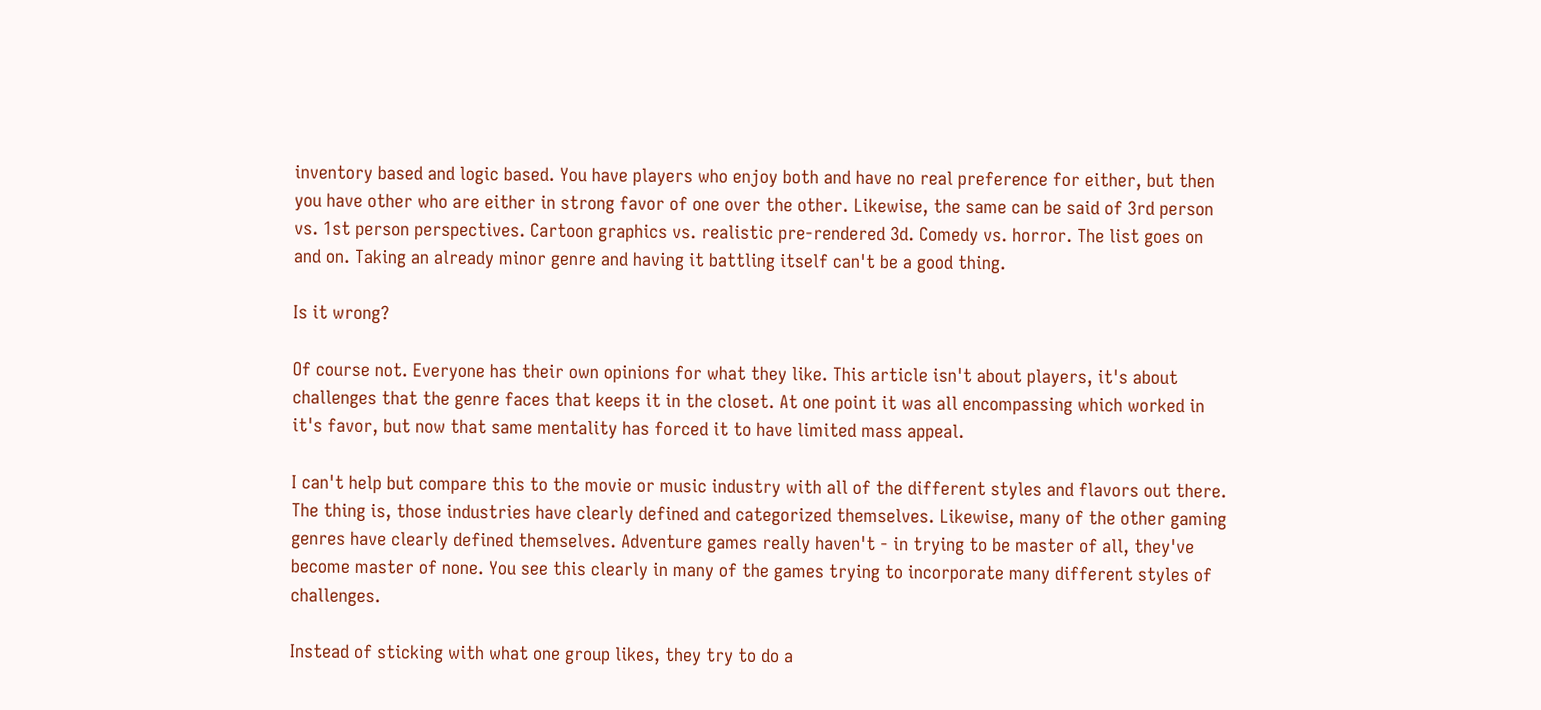inventory based and logic based. You have players who enjoy both and have no real preference for either, but then you have other who are either in strong favor of one over the other. Likewise, the same can be said of 3rd person vs. 1st person perspectives. Cartoon graphics vs. realistic pre-rendered 3d. Comedy vs. horror. The list goes on and on. Taking an already minor genre and having it battling itself can't be a good thing.

Is it wrong?

Of course not. Everyone has their own opinions for what they like. This article isn't about players, it's about challenges that the genre faces that keeps it in the closet. At one point it was all encompassing which worked in it's favor, but now that same mentality has forced it to have limited mass appeal.

I can't help but compare this to the movie or music industry with all of the different styles and flavors out there. The thing is, those industries have clearly defined and categorized themselves. Likewise, many of the other gaming genres have clearly defined themselves. Adventure games really haven't - in trying to be master of all, they've become master of none. You see this clearly in many of the games trying to incorporate many different styles of challenges.

Instead of sticking with what one group likes, they try to do a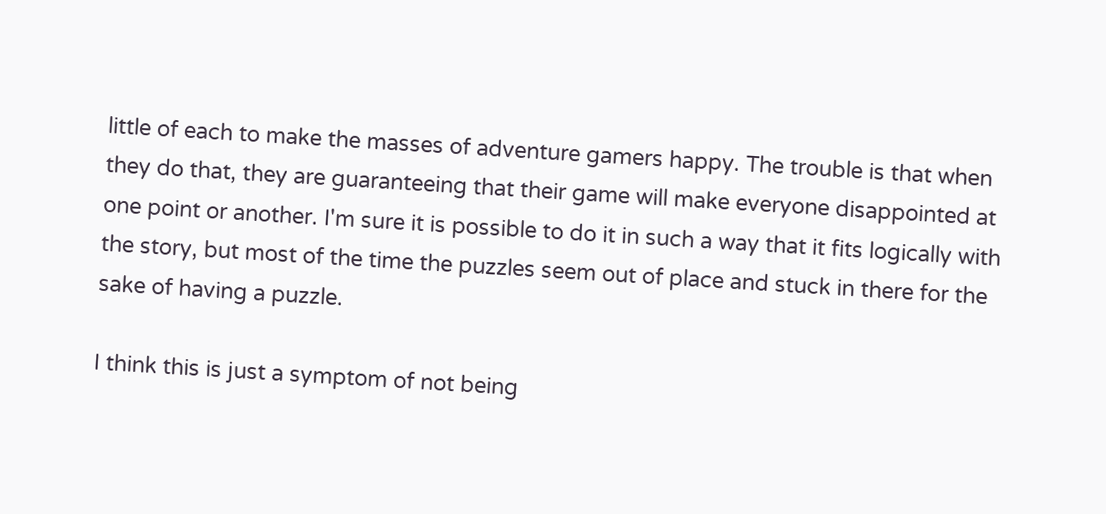little of each to make the masses of adventure gamers happy. The trouble is that when they do that, they are guaranteeing that their game will make everyone disappointed at one point or another. I'm sure it is possible to do it in such a way that it fits logically with the story, but most of the time the puzzles seem out of place and stuck in there for the sake of having a puzzle.

I think this is just a symptom of not being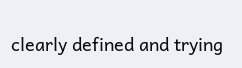clearly defined and trying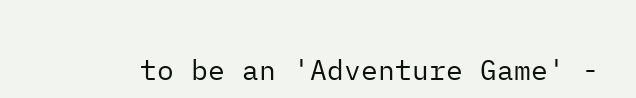to be an 'Adventure Game' -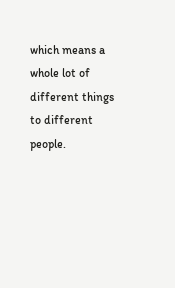which means a whole lot of different things to different people.